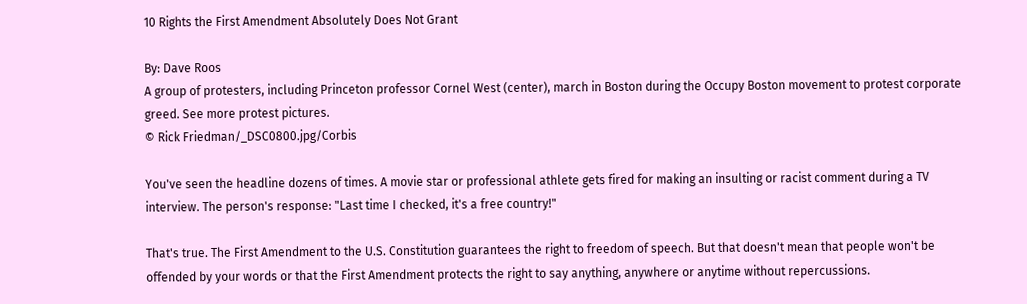10 Rights the First Amendment Absolutely Does Not Grant

By: Dave Roos
A group of protesters, including Princeton professor Cornel West (center), march in Boston during the Occupy Boston movement to protest corporate greed. See more protest pictures.
© Rick Friedman/_DSC0800.jpg/Corbis

You've seen the headline dozens of times. A movie star or professional athlete gets fired for making an insulting or racist comment during a TV interview. The person's response: "Last time I checked, it's a free country!"

That's true. The First Amendment to the U.S. Constitution guarantees the right to freedom of speech. But that doesn't mean that people won't be offended by your words or that the First Amendment protects the right to say anything, anywhere or anytime without repercussions.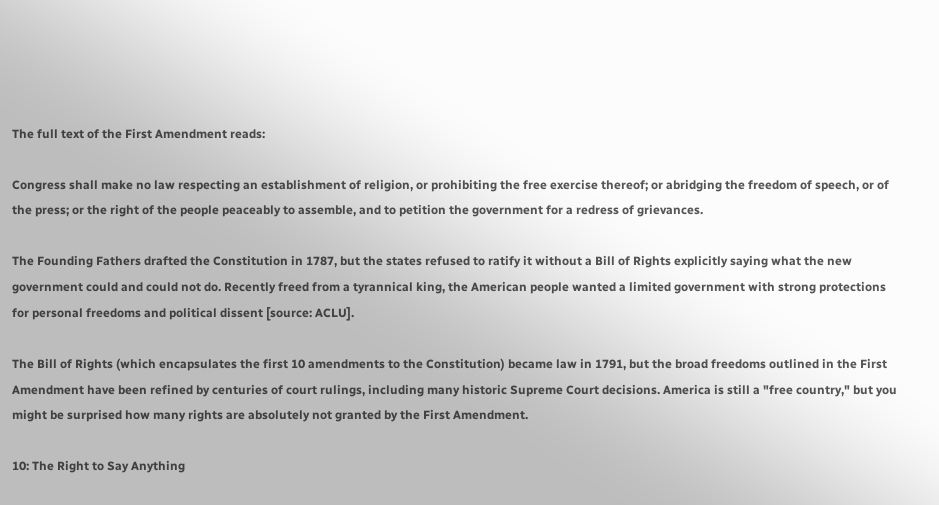The full text of the First Amendment reads:

Congress shall make no law respecting an establishment of religion, or prohibiting the free exercise thereof; or abridging the freedom of speech, or of the press; or the right of the people peaceably to assemble, and to petition the government for a redress of grievances.

The Founding Fathers drafted the Constitution in 1787, but the states refused to ratify it without a Bill of Rights explicitly saying what the new government could and could not do. Recently freed from a tyrannical king, the American people wanted a limited government with strong protections for personal freedoms and political dissent [source: ACLU].

The Bill of Rights (which encapsulates the first 10 amendments to the Constitution) became law in 1791, but the broad freedoms outlined in the First Amendment have been refined by centuries of court rulings, including many historic Supreme Court decisions. America is still a "free country," but you might be surprised how many rights are absolutely not granted by the First Amendment.

10: The Right to Say Anything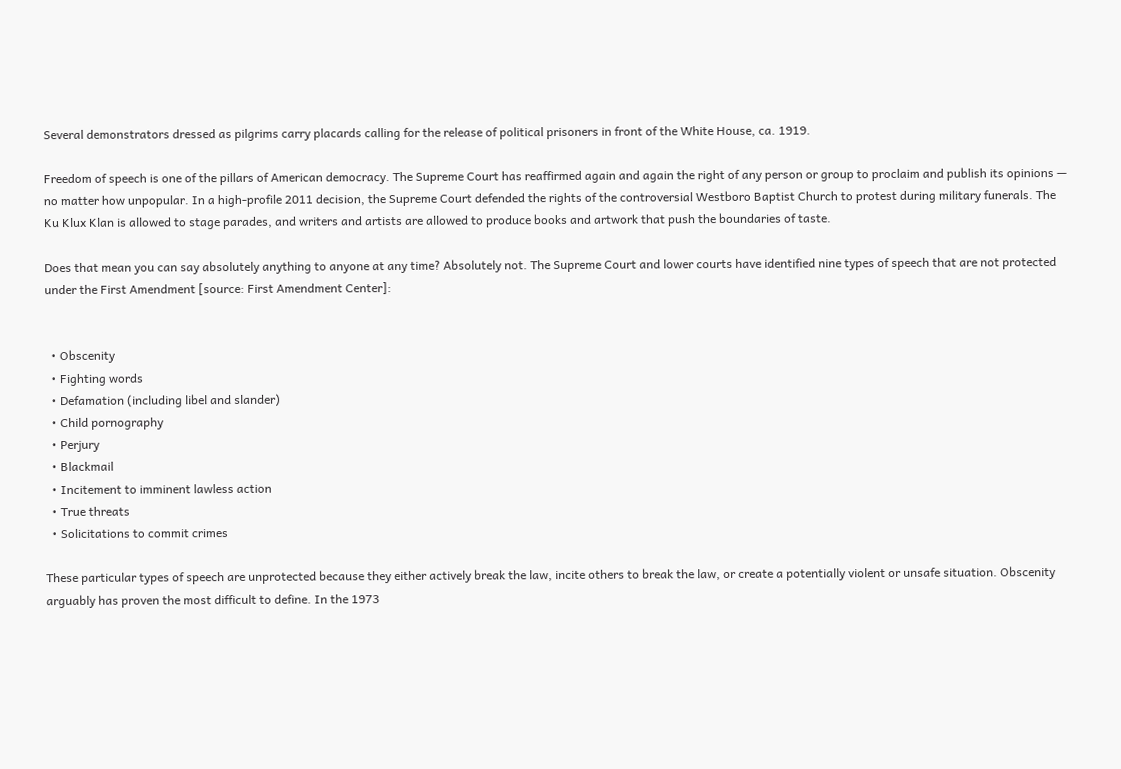Several demonstrators dressed as pilgrims carry placards calling for the release of political prisoners in front of the White House, ca. 1919.

Freedom of speech is one of the pillars of American democracy. The Supreme Court has reaffirmed again and again the right of any person or group to proclaim and publish its opinions — no matter how unpopular. In a high-profile 2011 decision, the Supreme Court defended the rights of the controversial Westboro Baptist Church to protest during military funerals. The Ku Klux Klan is allowed to stage parades, and writers and artists are allowed to produce books and artwork that push the boundaries of taste.

Does that mean you can say absolutely anything to anyone at any time? Absolutely not. The Supreme Court and lower courts have identified nine types of speech that are not protected under the First Amendment [source: First Amendment Center]:


  • Obscenity
  • Fighting words
  • Defamation (including libel and slander)
  • Child pornography
  • Perjury
  • Blackmail
  • Incitement to imminent lawless action
  • True threats
  • Solicitations to commit crimes

These particular types of speech are unprotected because they either actively break the law, incite others to break the law, or create a potentially violent or unsafe situation. Obscenity arguably has proven the most difficult to define. In the 1973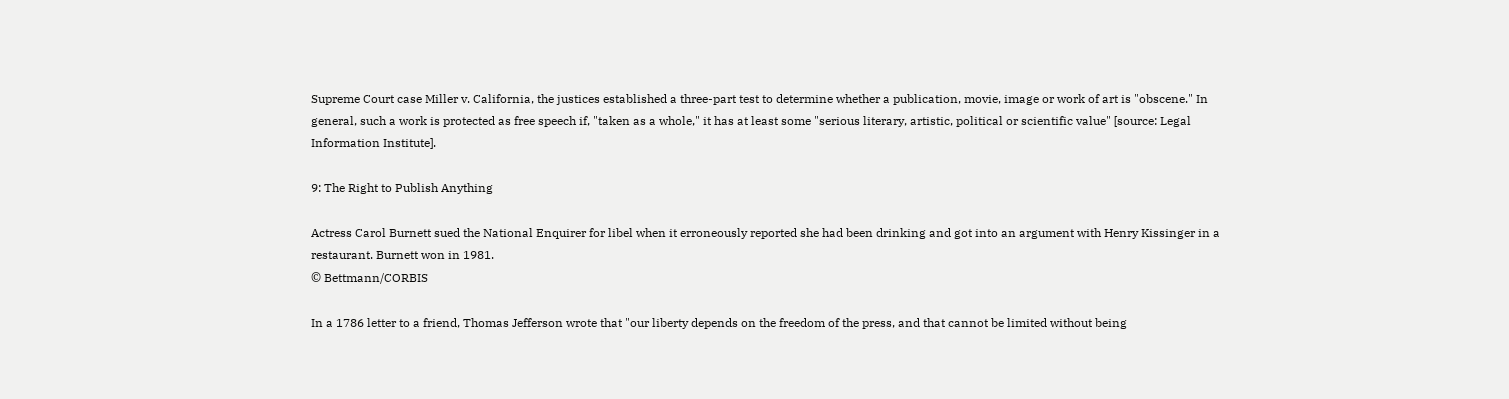Supreme Court case Miller v. California, the justices established a three-part test to determine whether a publication, movie, image or work of art is "obscene." In general, such a work is protected as free speech if, "taken as a whole," it has at least some "serious literary, artistic, political or scientific value" [source: Legal Information Institute].

9: The Right to Publish Anything

Actress Carol Burnett sued the National Enquirer for libel when it erroneously reported she had been drinking and got into an argument with Henry Kissinger in a restaurant. Burnett won in 1981.
© Bettmann/CORBIS

In a 1786 letter to a friend, Thomas Jefferson wrote that "our liberty depends on the freedom of the press, and that cannot be limited without being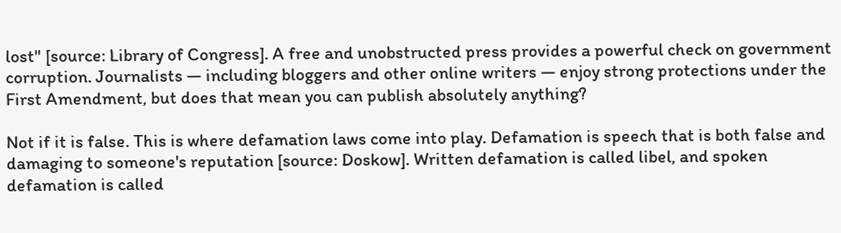lost" [source: Library of Congress]. A free and unobstructed press provides a powerful check on government corruption. Journalists — including bloggers and other online writers — enjoy strong protections under the First Amendment, but does that mean you can publish absolutely anything?

Not if it is false. This is where defamation laws come into play. Defamation is speech that is both false and damaging to someone's reputation [source: Doskow]. Written defamation is called libel, and spoken defamation is called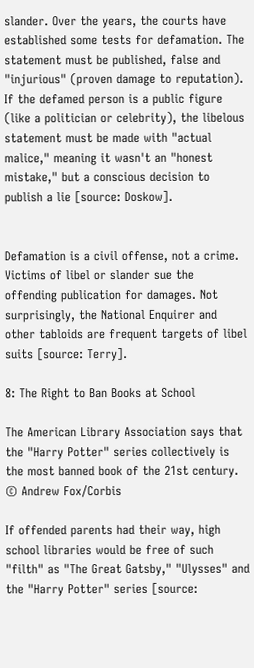slander. Over the years, the courts have established some tests for defamation. The statement must be published, false and "injurious" (proven damage to reputation). If the defamed person is a public figure (like a politician or celebrity), the libelous statement must be made with "actual malice," meaning it wasn't an "honest mistake," but a conscious decision to publish a lie [source: Doskow].


Defamation is a civil offense, not a crime. Victims of libel or slander sue the offending publication for damages. Not surprisingly, the National Enquirer and other tabloids are frequent targets of libel suits [source: Terry].

8: The Right to Ban Books at School

The American Library Association says that the "Harry Potter" series collectively is the most banned book of the 21st century.
© Andrew Fox/Corbis

If offended parents had their way, high school libraries would be free of such "filth" as "The Great Gatsby," "Ulysses" and the "Harry Potter" series [source: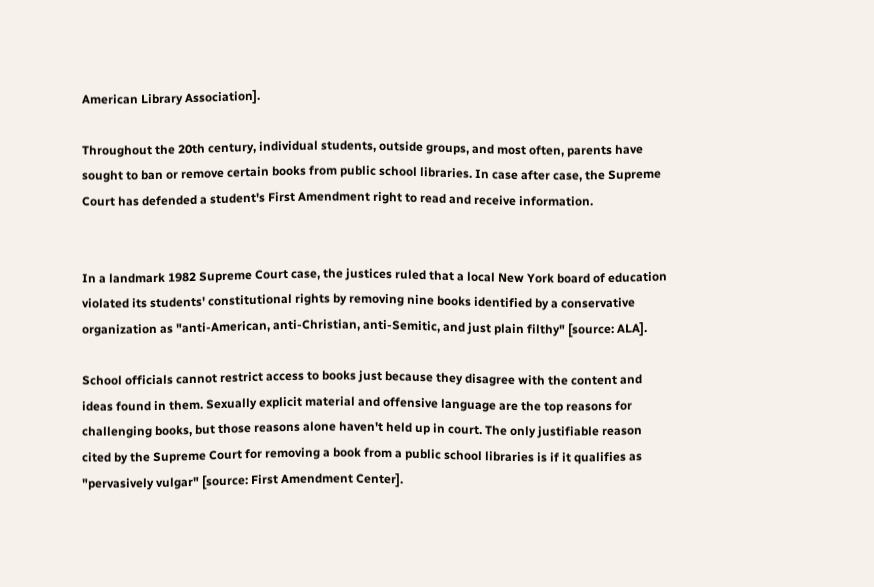American Library Association].

Throughout the 20th century, individual students, outside groups, and most often, parents have sought to ban or remove certain books from public school libraries. In case after case, the Supreme Court has defended a student's First Amendment right to read and receive information.


In a landmark 1982 Supreme Court case, the justices ruled that a local New York board of education violated its students' constitutional rights by removing nine books identified by a conservative organization as "anti-American, anti-Christian, anti-Semitic, and just plain filthy" [source: ALA].

School officials cannot restrict access to books just because they disagree with the content and ideas found in them. Sexually explicit material and offensive language are the top reasons for challenging books, but those reasons alone haven't held up in court. The only justifiable reason cited by the Supreme Court for removing a book from a public school libraries is if it qualifies as "pervasively vulgar" [source: First Amendment Center].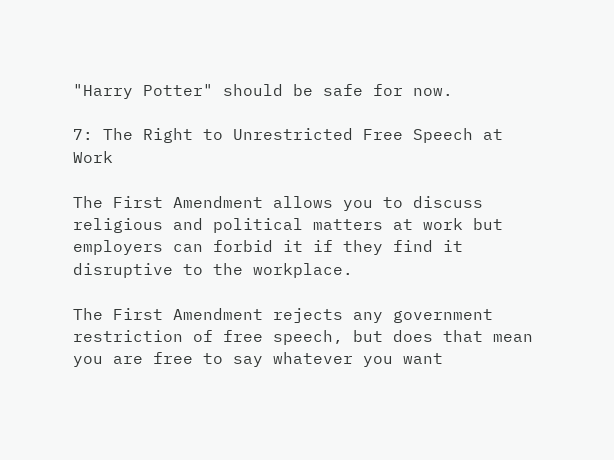"Harry Potter" should be safe for now.

7: The Right to Unrestricted Free Speech at Work

The First Amendment allows you to discuss religious and political matters at work but employers can forbid it if they find it disruptive to the workplace.

The First Amendment rejects any government restriction of free speech, but does that mean you are free to say whatever you want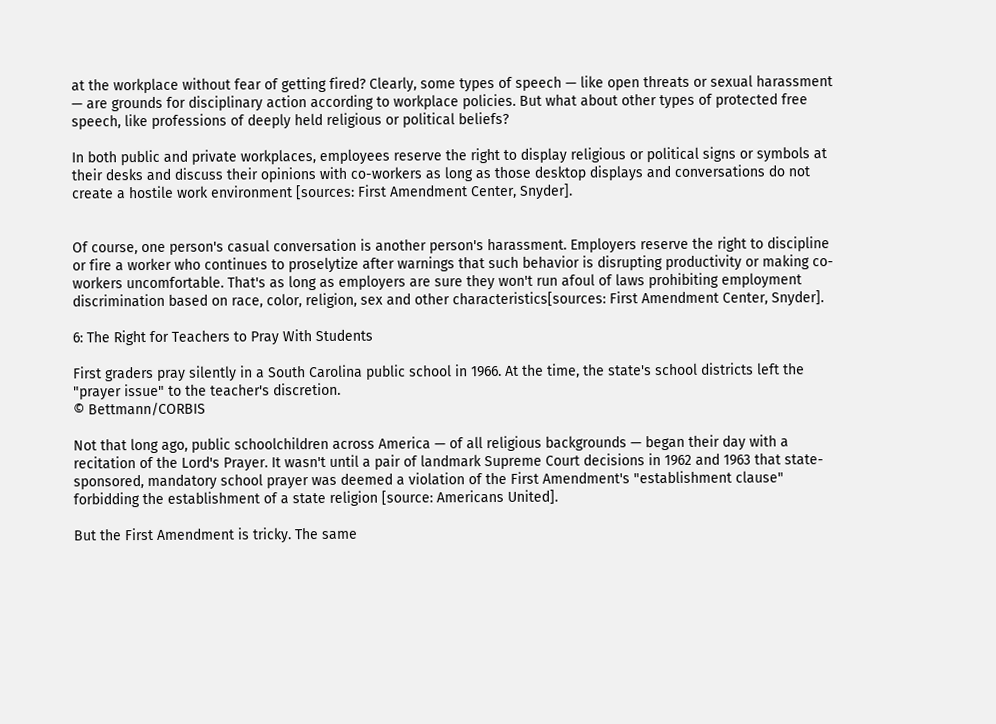at the workplace without fear of getting fired? Clearly, some types of speech — like open threats or sexual harassment — are grounds for disciplinary action according to workplace policies. But what about other types of protected free speech, like professions of deeply held religious or political beliefs?

In both public and private workplaces, employees reserve the right to display religious or political signs or symbols at their desks and discuss their opinions with co-workers as long as those desktop displays and conversations do not create a hostile work environment [sources: First Amendment Center, Snyder].


Of course, one person's casual conversation is another person's harassment. Employers reserve the right to discipline or fire a worker who continues to proselytize after warnings that such behavior is disrupting productivity or making co-workers uncomfortable. That's as long as employers are sure they won't run afoul of laws prohibiting employment discrimination based on race, color, religion, sex and other characteristics[sources: First Amendment Center, Snyder].

6: The Right for Teachers to Pray With Students

First graders pray silently in a South Carolina public school in 1966. At the time, the state's school districts left the "prayer issue" to the teacher's discretion.
© Bettmann/CORBIS

Not that long ago, public schoolchildren across America — of all religious backgrounds — began their day with a recitation of the Lord's Prayer. It wasn't until a pair of landmark Supreme Court decisions in 1962 and 1963 that state-sponsored, mandatory school prayer was deemed a violation of the First Amendment's "establishment clause" forbidding the establishment of a state religion [source: Americans United].

But the First Amendment is tricky. The same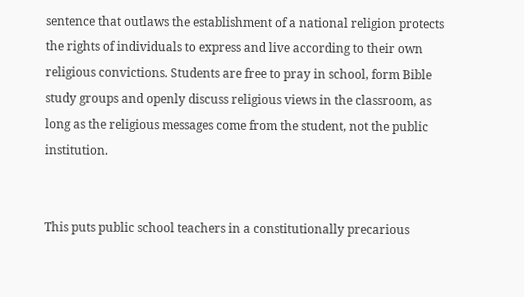sentence that outlaws the establishment of a national religion protects the rights of individuals to express and live according to their own religious convictions. Students are free to pray in school, form Bible study groups and openly discuss religious views in the classroom, as long as the religious messages come from the student, not the public institution.


This puts public school teachers in a constitutionally precarious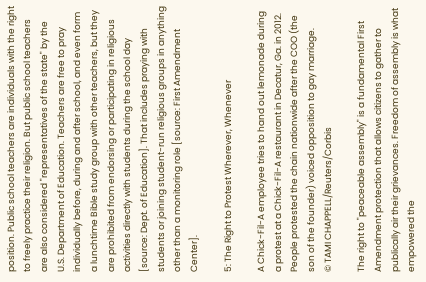position. Public school teachers are individuals with the right to freely practice their religion. But public school teachers are also considered "representatives of the state" by the U.S. Department of Education. Teachers are free to pray individually before, during and after school, and even form a lunchtime Bible study group with other teachers, but they are prohibited from endorsing or participating in religious activities directly with students during the school day [source: Dept. of Education]. That includes praying with students or joining student-run religious groups in anything other than a monitoring role [source: First Amendment Center].

5: The Right to Protest Wherever, Whenever

A Chick-Fil-A employee tries to hand out lemonade during a protest at a Chick-Fil-A restaurant in Decatur, Ga. in 2012. People protested the chain nationwide after the COO (the son of the founder) voiced opposition to gay marriage.
© TAMI CHAPPELL/Reuters/Corbis

The right to "peaceable assembly" is a fundamental First Amendment protection that allows citizens to gather to publically air their grievances. Freedom of assembly is what empowered the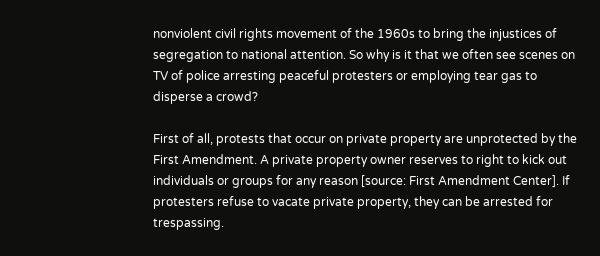nonviolent civil rights movement of the 1960s to bring the injustices of segregation to national attention. So why is it that we often see scenes on TV of police arresting peaceful protesters or employing tear gas to disperse a crowd?

First of all, protests that occur on private property are unprotected by the First Amendment. A private property owner reserves to right to kick out individuals or groups for any reason [source: First Amendment Center]. If protesters refuse to vacate private property, they can be arrested for trespassing.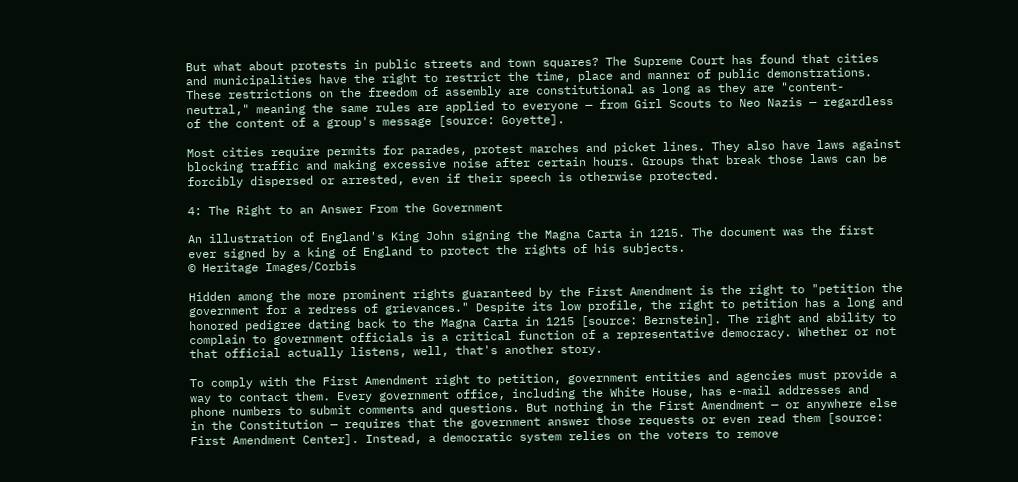But what about protests in public streets and town squares? The Supreme Court has found that cities and municipalities have the right to restrict the time, place and manner of public demonstrations. These restrictions on the freedom of assembly are constitutional as long as they are "content-neutral," meaning the same rules are applied to everyone — from Girl Scouts to Neo Nazis — regardless of the content of a group's message [source: Goyette].

Most cities require permits for parades, protest marches and picket lines. They also have laws against blocking traffic and making excessive noise after certain hours. Groups that break those laws can be forcibly dispersed or arrested, even if their speech is otherwise protected.

4: The Right to an Answer From the Government

An illustration of England's King John signing the Magna Carta in 1215. The document was the first ever signed by a king of England to protect the rights of his subjects.
© Heritage Images/Corbis

Hidden among the more prominent rights guaranteed by the First Amendment is the right to "petition the government for a redress of grievances." Despite its low profile, the right to petition has a long and honored pedigree dating back to the Magna Carta in 1215 [source: Bernstein]. The right and ability to complain to government officials is a critical function of a representative democracy. Whether or not that official actually listens, well, that's another story.

To comply with the First Amendment right to petition, government entities and agencies must provide a way to contact them. Every government office, including the White House, has e-mail addresses and phone numbers to submit comments and questions. But nothing in the First Amendment — or anywhere else in the Constitution — requires that the government answer those requests or even read them [source: First Amendment Center]. Instead, a democratic system relies on the voters to remove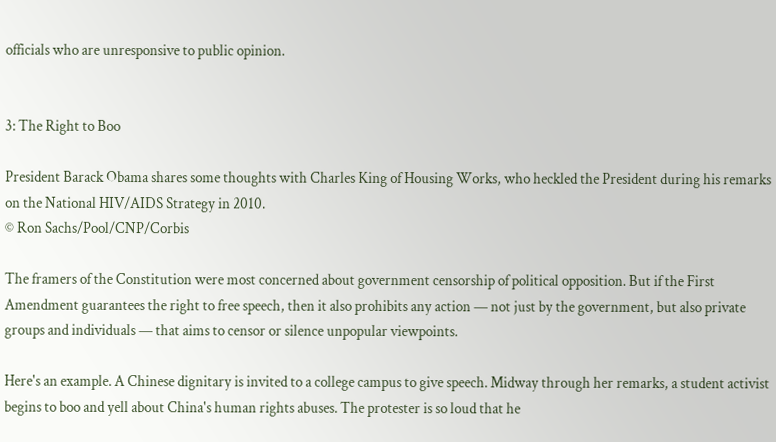officials who are unresponsive to public opinion.


3: The Right to Boo

President Barack Obama shares some thoughts with Charles King of Housing Works, who heckled the President during his remarks on the National HIV/AIDS Strategy in 2010.
© Ron Sachs/Pool/CNP/Corbis

The framers of the Constitution were most concerned about government censorship of political opposition. But if the First Amendment guarantees the right to free speech, then it also prohibits any action — not just by the government, but also private groups and individuals — that aims to censor or silence unpopular viewpoints.

Here's an example. A Chinese dignitary is invited to a college campus to give speech. Midway through her remarks, a student activist begins to boo and yell about China's human rights abuses. The protester is so loud that he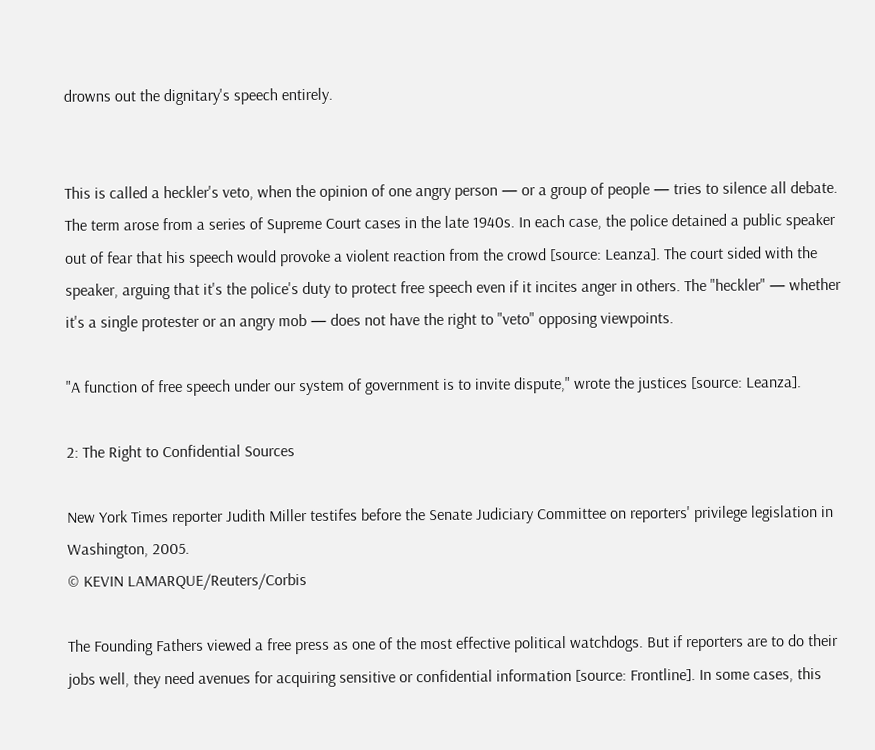drowns out the dignitary's speech entirely.


This is called a heckler's veto, when the opinion of one angry person — or a group of people — tries to silence all debate. The term arose from a series of Supreme Court cases in the late 1940s. In each case, the police detained a public speaker out of fear that his speech would provoke a violent reaction from the crowd [source: Leanza]. The court sided with the speaker, arguing that it's the police's duty to protect free speech even if it incites anger in others. The "heckler" — whether it's a single protester or an angry mob — does not have the right to "veto" opposing viewpoints.

"A function of free speech under our system of government is to invite dispute," wrote the justices [source: Leanza].

2: The Right to Confidential Sources

New York Times reporter Judith Miller testifes before the Senate Judiciary Committee on reporters' privilege legislation in Washington, 2005.
© KEVIN LAMARQUE/Reuters/Corbis

The Founding Fathers viewed a free press as one of the most effective political watchdogs. But if reporters are to do their jobs well, they need avenues for acquiring sensitive or confidential information [source: Frontline]. In some cases, this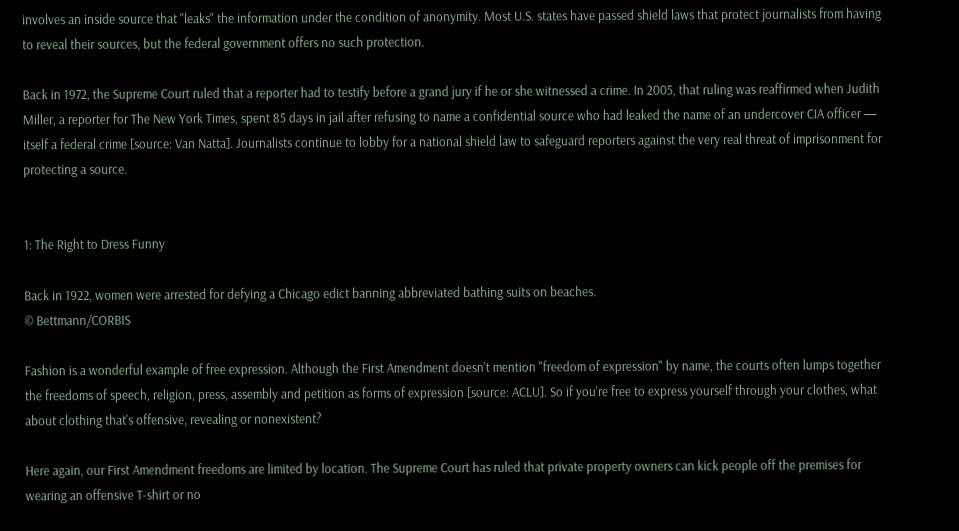involves an inside source that "leaks" the information under the condition of anonymity. Most U.S. states have passed shield laws that protect journalists from having to reveal their sources, but the federal government offers no such protection.

Back in 1972, the Supreme Court ruled that a reporter had to testify before a grand jury if he or she witnessed a crime. In 2005, that ruling was reaffirmed when Judith Miller, a reporter for The New York Times, spent 85 days in jail after refusing to name a confidential source who had leaked the name of an undercover CIA officer — itself a federal crime [source: Van Natta]. Journalists continue to lobby for a national shield law to safeguard reporters against the very real threat of imprisonment for protecting a source.


1: The Right to Dress Funny

Back in 1922, women were arrested for defying a Chicago edict banning abbreviated bathing suits on beaches.
© Bettmann/CORBIS

Fashion is a wonderful example of free expression. Although the First Amendment doesn't mention "freedom of expression" by name, the courts often lumps together the freedoms of speech, religion, press, assembly and petition as forms of expression [source: ACLU]. So if you're free to express yourself through your clothes, what about clothing that's offensive, revealing or nonexistent?

Here again, our First Amendment freedoms are limited by location. The Supreme Court has ruled that private property owners can kick people off the premises for wearing an offensive T-shirt or no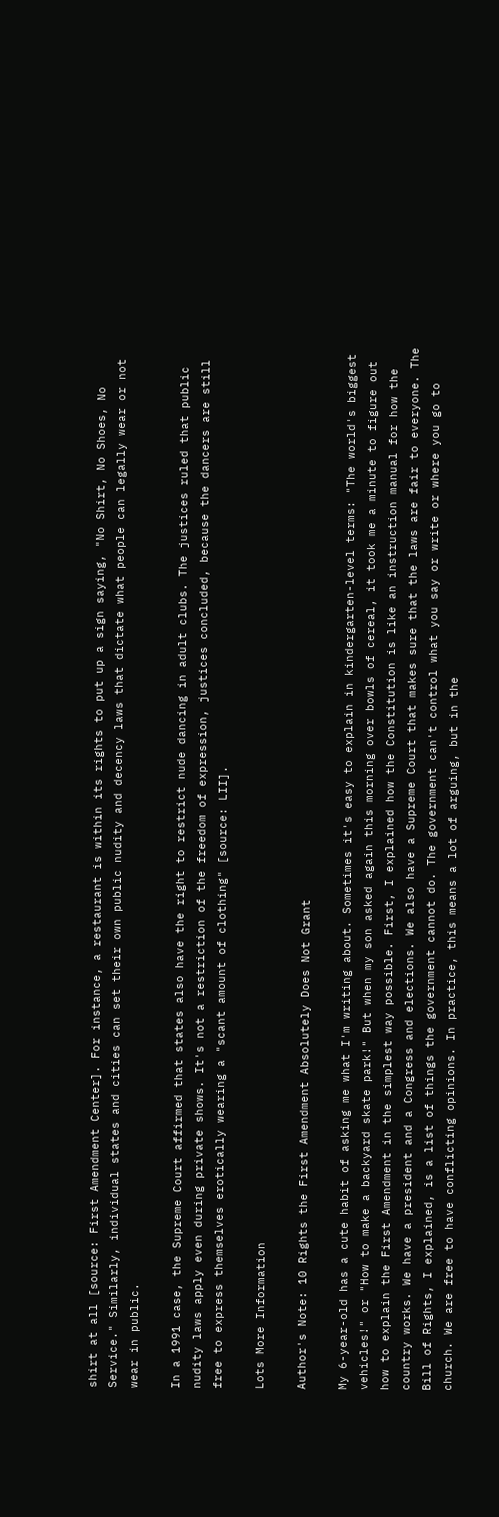shirt at all [source: First Amendment Center]. For instance, a restaurant is within its rights to put up a sign saying, "No Shirt, No Shoes, No Service." Similarly, individual states and cities can set their own public nudity and decency laws that dictate what people can legally wear or not wear in public.

In a 1991 case, the Supreme Court affirmed that states also have the right to restrict nude dancing in adult clubs. The justices ruled that public nudity laws apply even during private shows. It's not a restriction of the freedom of expression, justices concluded, because the dancers are still free to express themselves erotically wearing a "scant amount of clothing" [source: LII].

Lots More Information

Author's Note: 10 Rights the First Amendment Absolutely Does Not Grant

My 6-year-old has a cute habit of asking me what I'm writing about. Sometimes it's easy to explain in kindergarten-level terms: "The world's biggest vehicles!" or "How to make a backyard skate park!" But when my son asked again this morning over bowls of cereal, it took me a minute to figure out how to explain the First Amendment in the simplest way possible. First, I explained how the Constitution is like an instruction manual for how the country works. We have a president and a Congress and elections. We also have a Supreme Court that makes sure that the laws are fair to everyone. The Bill of Rights, I explained, is a list of things the government cannot do. The government can't control what you say or write or where you go to church. We are free to have conflicting opinions. In practice, this means a lot of arguing, but in the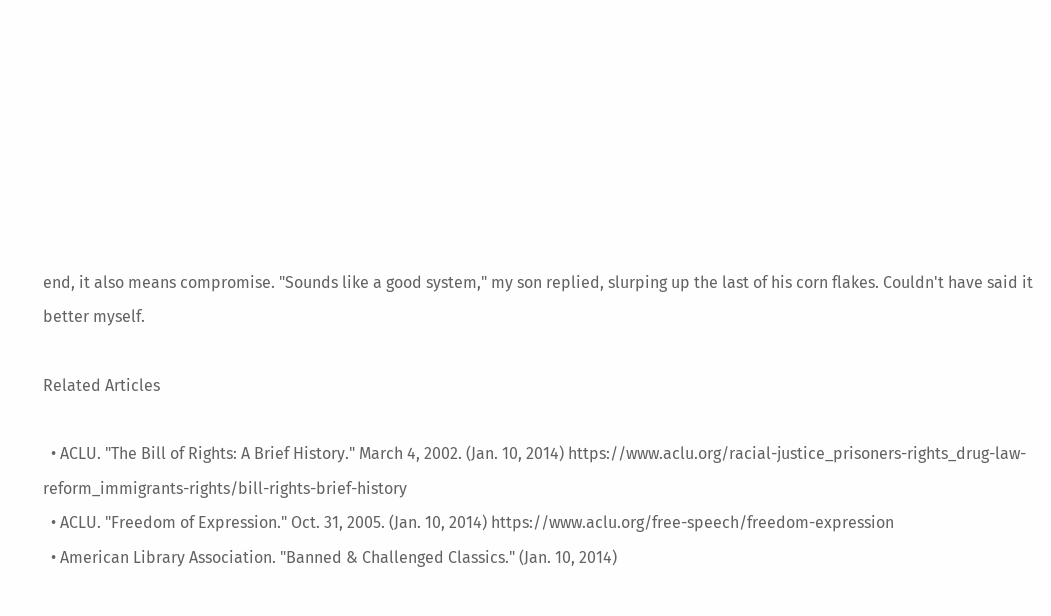end, it also means compromise. "Sounds like a good system," my son replied, slurping up the last of his corn flakes. Couldn't have said it better myself.

Related Articles

  • ACLU. "The Bill of Rights: A Brief History." March 4, 2002. (Jan. 10, 2014) https://www.aclu.org/racial-justice_prisoners-rights_drug-law-reform_immigrants-rights/bill-rights-brief-history
  • ACLU. "Freedom of Expression." Oct. 31, 2005. (Jan. 10, 2014) https://www.aclu.org/free-speech/freedom-expression
  • American Library Association. "Banned & Challenged Classics." (Jan. 10, 2014)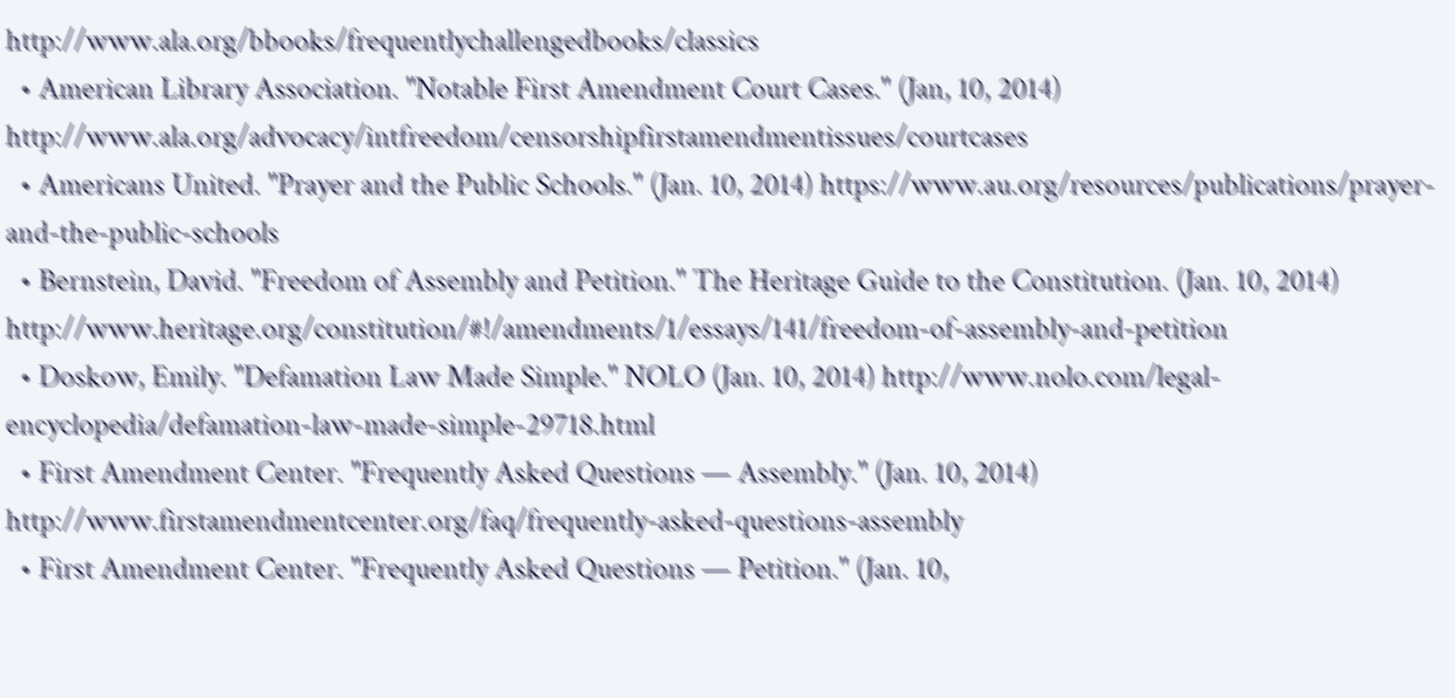http://www.ala.org/bbooks/frequentlychallengedbooks/classics
  • American Library Association. "Notable First Amendment Court Cases." (Jan, 10, 2014) http://www.ala.org/advocacy/intfreedom/censorshipfirstamendmentissues/courtcases
  • Americans United. "Prayer and the Public Schools." (Jan. 10, 2014) https://www.au.org/resources/publications/prayer-and-the-public-schools
  • Bernstein, David. "Freedom of Assembly and Petition." The Heritage Guide to the Constitution. (Jan. 10, 2014) http://www.heritage.org/constitution/#!/amendments/1/essays/141/freedom-of-assembly-and-petition
  • Doskow, Emily. "Defamation Law Made Simple." NOLO (Jan. 10, 2014) http://www.nolo.com/legal-encyclopedia/defamation-law-made-simple-29718.html
  • First Amendment Center. "Frequently Asked Questions — Assembly." (Jan. 10, 2014) http://www.firstamendmentcenter.org/faq/frequently-asked-questions-assembly
  • First Amendment Center. "Frequently Asked Questions — Petition." (Jan. 10,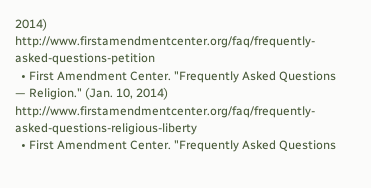2014) http://www.firstamendmentcenter.org/faq/frequently-asked-questions-petition
  • First Amendment Center. "Frequently Asked Questions — Religion." (Jan. 10, 2014) http://www.firstamendmentcenter.org/faq/frequently-asked-questions-religious-liberty
  • First Amendment Center. "Frequently Asked Questions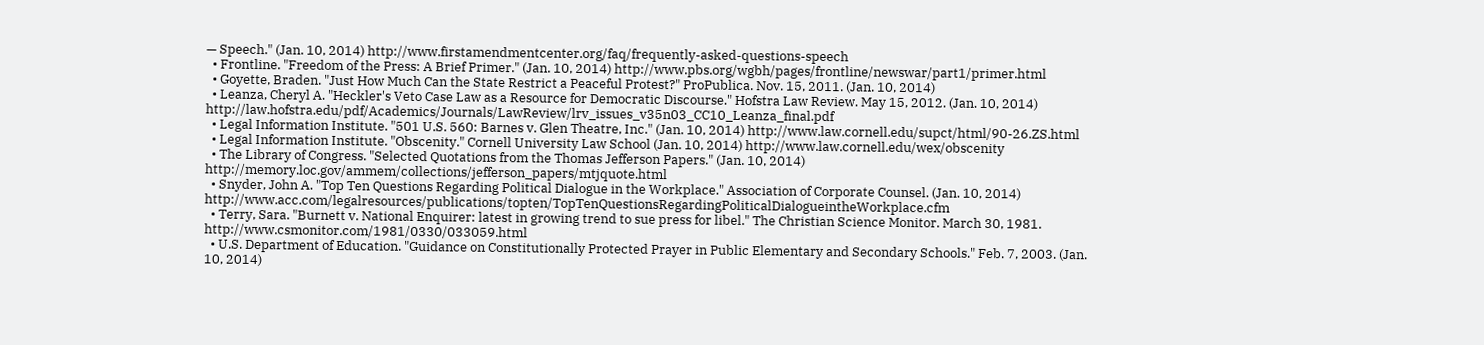— Speech." (Jan. 10, 2014) http://www.firstamendmentcenter.org/faq/frequently-asked-questions-speech
  • Frontline. "Freedom of the Press: A Brief Primer." (Jan. 10, 2014) http://www.pbs.org/wgbh/pages/frontline/newswar/part1/primer.html
  • Goyette, Braden. "Just How Much Can the State Restrict a Peaceful Protest?" ProPublica. Nov. 15, 2011. (Jan. 10, 2014)
  • Leanza, Cheryl A. "Heckler's Veto Case Law as a Resource for Democratic Discourse." Hofstra Law Review. May 15, 2012. (Jan. 10, 2014) http://law.hofstra.edu/pdf/Academics/Journals/LawReview/lrv_issues_v35n03_CC10_Leanza_final.pdf
  • Legal Information Institute. "501 U.S. 560: Barnes v. Glen Theatre, Inc." (Jan. 10, 2014) http://www.law.cornell.edu/supct/html/90-26.ZS.html
  • Legal Information Institute. "Obscenity." Cornell University Law School (Jan. 10, 2014) http://www.law.cornell.edu/wex/obscenity
  • The Library of Congress. "Selected Quotations from the Thomas Jefferson Papers." (Jan. 10, 2014) http://memory.loc.gov/ammem/collections/jefferson_papers/mtjquote.html
  • Snyder, John A. "Top Ten Questions Regarding Political Dialogue in the Workplace." Association of Corporate Counsel. (Jan. 10, 2014) http://www.acc.com/legalresources/publications/topten/TopTenQuestionsRegardingPoliticalDialogueintheWorkplace.cfm
  • Terry, Sara. "Burnett v. National Enquirer: latest in growing trend to sue press for libel." The Christian Science Monitor. March 30, 1981. http://www.csmonitor.com/1981/0330/033059.html
  • U.S. Department of Education. "Guidance on Constitutionally Protected Prayer in Public Elementary and Secondary Schools." Feb. 7, 2003. (Jan. 10, 2014)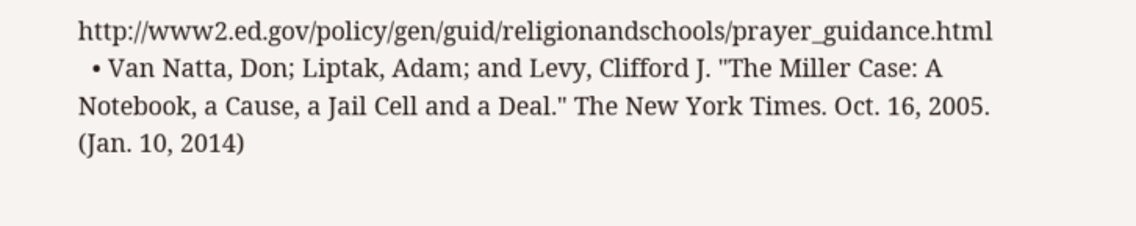http://www2.ed.gov/policy/gen/guid/religionandschools/prayer_guidance.html
  • Van Natta, Don; Liptak, Adam; and Levy, Clifford J. "The Miller Case: A Notebook, a Cause, a Jail Cell and a Deal." The New York Times. Oct. 16, 2005. (Jan. 10, 2014)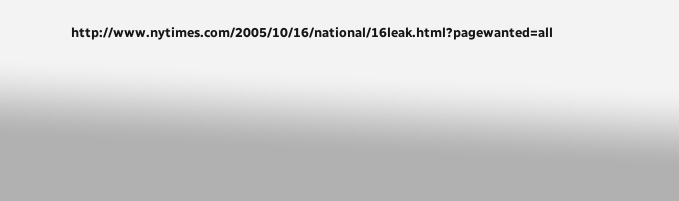http://www.nytimes.com/2005/10/16/national/16leak.html?pagewanted=all